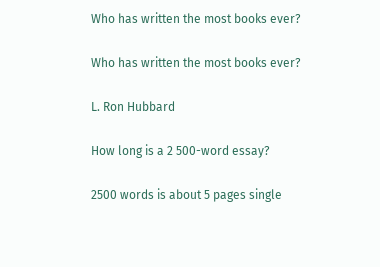Who has written the most books ever?

Who has written the most books ever?

L. Ron Hubbard

How long is a 2 500-word essay?

2500 words is about 5 pages single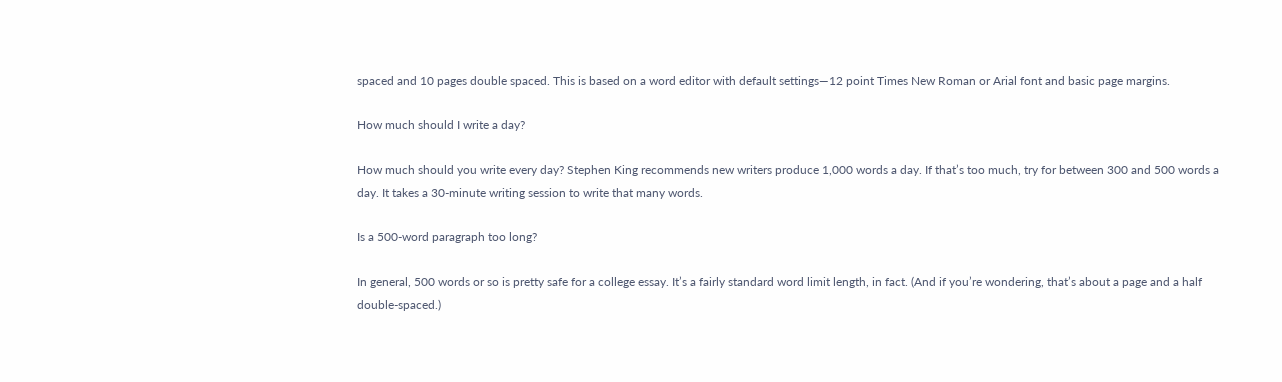spaced and 10 pages double spaced. This is based on a word editor with default settings—12 point Times New Roman or Arial font and basic page margins.

How much should I write a day?

How much should you write every day? Stephen King recommends new writers produce 1,000 words a day. If that’s too much, try for between 300 and 500 words a day. It takes a 30-minute writing session to write that many words.

Is a 500-word paragraph too long?

In general, 500 words or so is pretty safe for a college essay. It’s a fairly standard word limit length, in fact. (And if you’re wondering, that’s about a page and a half double-spaced.)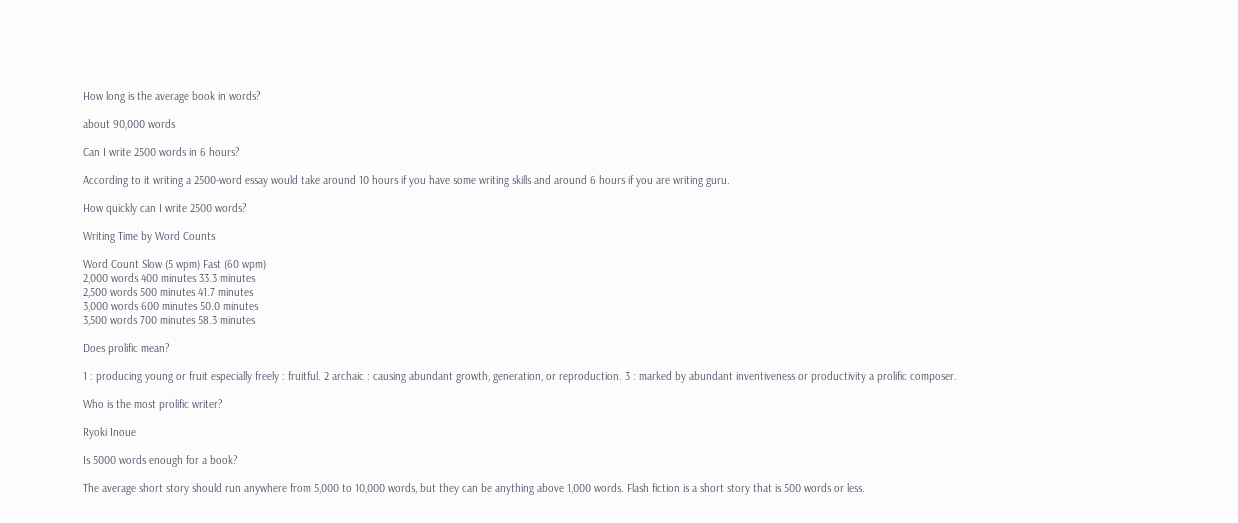How long is the average book in words?

about 90,000 words

Can I write 2500 words in 6 hours?

According to it writing a 2500-word essay would take around 10 hours if you have some writing skills and around 6 hours if you are writing guru.

How quickly can I write 2500 words?

Writing Time by Word Counts

Word Count Slow (5 wpm) Fast (60 wpm)
2,000 words 400 minutes 33.3 minutes
2,500 words 500 minutes 41.7 minutes
3,000 words 600 minutes 50.0 minutes
3,500 words 700 minutes 58.3 minutes

Does prolific mean?

1 : producing young or fruit especially freely : fruitful. 2 archaic : causing abundant growth, generation, or reproduction. 3 : marked by abundant inventiveness or productivity a prolific composer.

Who is the most prolific writer?

Ryoki Inoue

Is 5000 words enough for a book?

The average short story should run anywhere from 5,000 to 10,000 words, but they can be anything above 1,000 words. Flash fiction is a short story that is 500 words or less.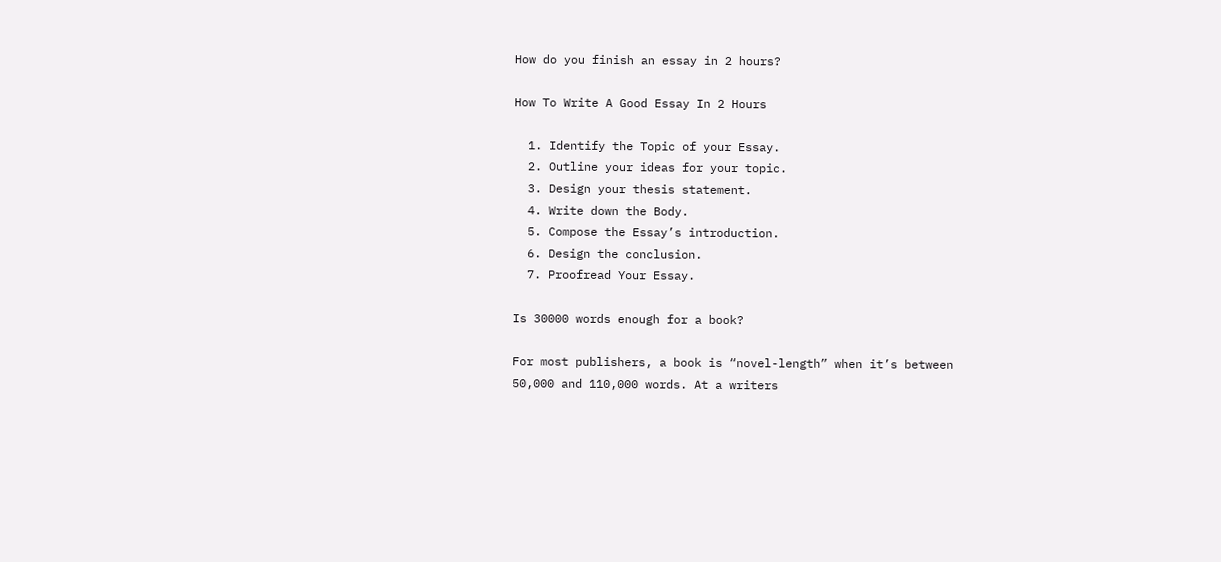How do you finish an essay in 2 hours?

How To Write A Good Essay In 2 Hours

  1. Identify the Topic of your Essay.
  2. Outline your ideas for your topic.
  3. Design your thesis statement.
  4. Write down the Body.
  5. Compose the Essay’s introduction.
  6. Design the conclusion.
  7. Proofread Your Essay.

Is 30000 words enough for a book?

For most publishers, a book is “novel-length” when it’s between 50,000 and 110,000 words. At a writers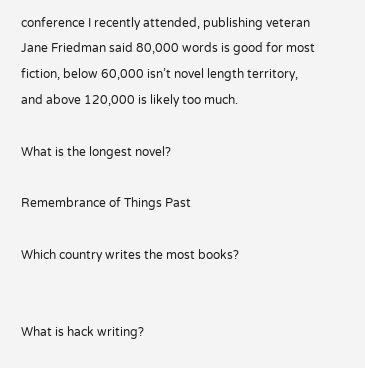conference I recently attended, publishing veteran Jane Friedman said 80,000 words is good for most fiction, below 60,000 isn’t novel length territory, and above 120,000 is likely too much.

What is the longest novel?

Remembrance of Things Past

Which country writes the most books?


What is hack writing?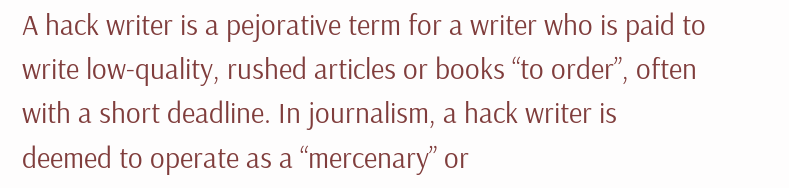A hack writer is a pejorative term for a writer who is paid to write low-quality, rushed articles or books “to order”, often with a short deadline. In journalism, a hack writer is deemed to operate as a “mercenary” or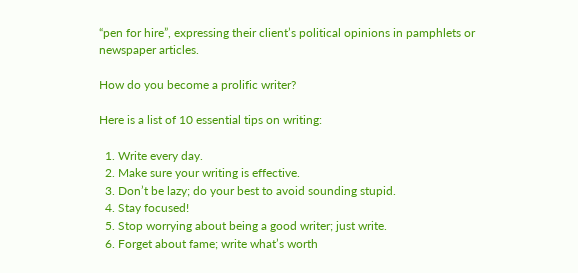“pen for hire”, expressing their client’s political opinions in pamphlets or newspaper articles.

How do you become a prolific writer?

Here is a list of 10 essential tips on writing:

  1. Write every day.
  2. Make sure your writing is effective.
  3. Don’t be lazy; do your best to avoid sounding stupid.
  4. Stay focused!
  5. Stop worrying about being a good writer; just write.
  6. Forget about fame; write what’s worth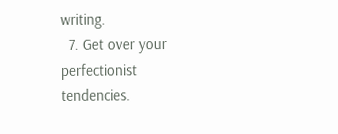writing.
  7. Get over your perfectionist tendencies.